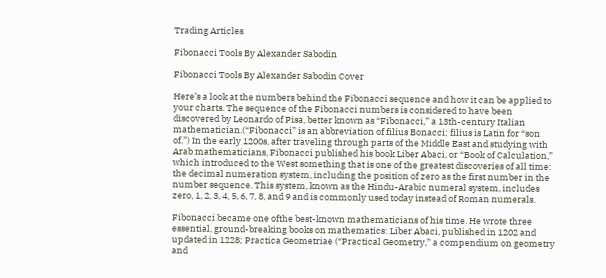Trading Articles

Fibonacci Tools By Alexander Sabodin

Fibonacci Tools By Alexander Sabodin Cover

Here’s a look at the numbers behind the Fibonacci sequence and how it can be applied to your charts. The sequence of the Fibonacci numbers is considered to have been discovered by Leonardo of Pisa, better known as “Fibonacci,” a 13th-century Italian mathematician.(“Fibonacci” is an abbreviation of filius Bonacci; filius is Latin for “son of.”) In the early 1200s, after traveling through parts of the Middle East and studying with Arab mathematicians, Fibonacci published his book Liber Abaci, or “Book of Calculation,” which introduced to the West something that is one of the greatest discoveries of all time: the decimal numeration system, including the position of zero as the first number in the number sequence. This system, known as the Hindu-Arabic numeral system, includes zero, 1, 2, 3, 4, 5, 6, 7, 8, and 9 and is commonly used today instead of Roman numerals.

Fibonacci became one ofthe best-known mathematicians of his time. He wrote three essential, ground-breaking books on mathematics: Liber Abaci, published in 1202 and updated in 1228; Practica Geometriae (“Practical Geometry,” a compendium on geometry and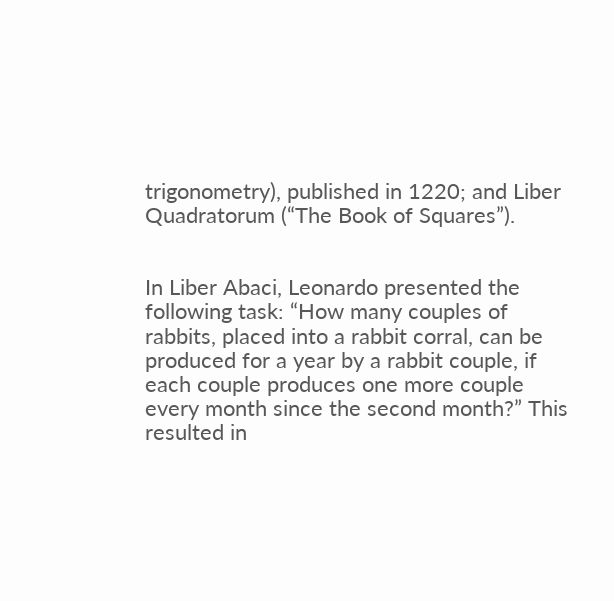trigonometry), published in 1220; and Liber Quadratorum (“The Book of Squares”).


In Liber Abaci, Leonardo presented the following task: “How many couples of rabbits, placed into a rabbit corral, can be produced for a year by a rabbit couple, if each couple produces one more couple every month since the second month?” This resulted in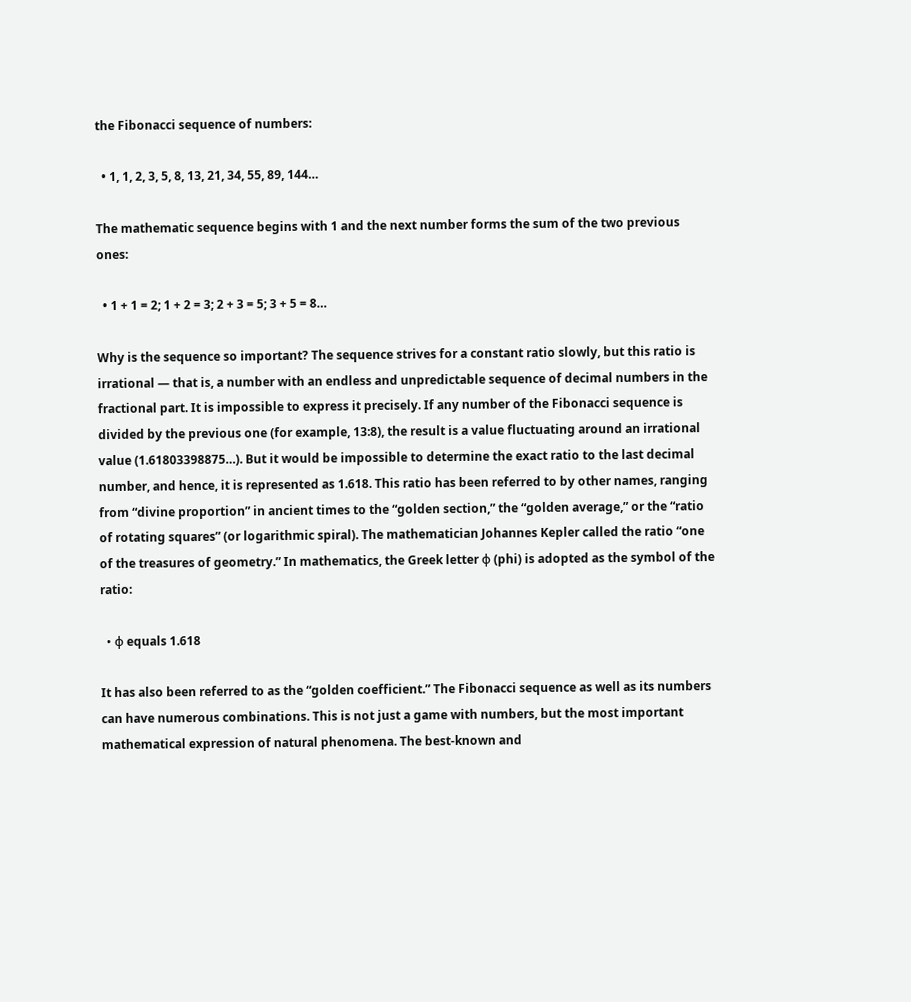the Fibonacci sequence of numbers:

  • 1, 1, 2, 3, 5, 8, 13, 21, 34, 55, 89, 144…

The mathematic sequence begins with 1 and the next number forms the sum of the two previous ones:

  • 1 + 1 = 2; 1 + 2 = 3; 2 + 3 = 5; 3 + 5 = 8…

Why is the sequence so important? The sequence strives for a constant ratio slowly, but this ratio is irrational — that is, a number with an endless and unpredictable sequence of decimal numbers in the fractional part. It is impossible to express it precisely. If any number of the Fibonacci sequence is divided by the previous one (for example, 13:8), the result is a value fluctuating around an irrational value (1.61803398875…). But it would be impossible to determine the exact ratio to the last decimal number, and hence, it is represented as 1.618. This ratio has been referred to by other names, ranging from “divine proportion” in ancient times to the “golden section,” the “golden average,” or the “ratio of rotating squares” (or logarithmic spiral). The mathematician Johannes Kepler called the ratio “one of the treasures of geometry.” In mathematics, the Greek letter ϕ (phi) is adopted as the symbol of the ratio:

  • ϕ equals 1.618

It has also been referred to as the “golden coefficient.” The Fibonacci sequence as well as its numbers can have numerous combinations. This is not just a game with numbers, but the most important mathematical expression of natural phenomena. The best-known and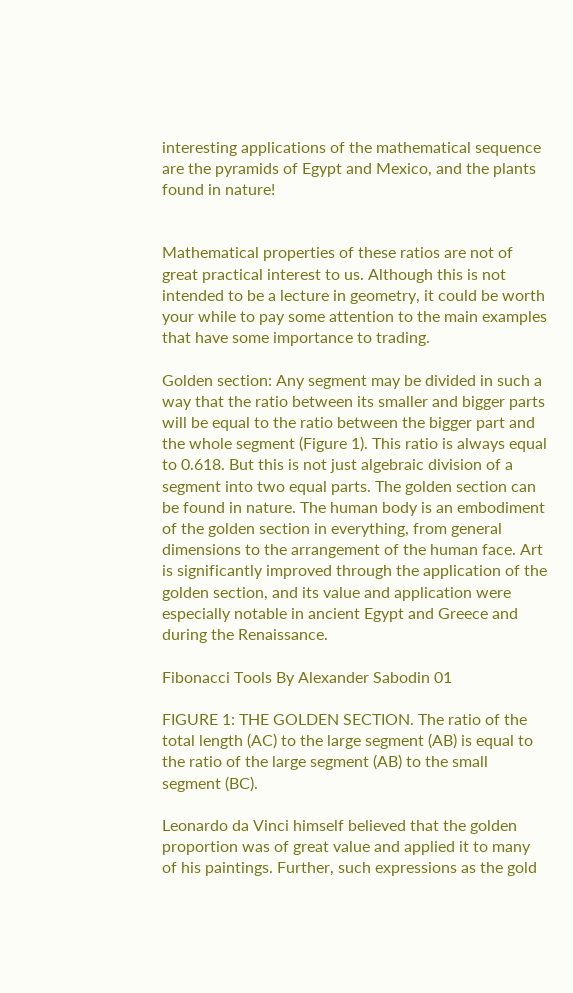interesting applications of the mathematical sequence are the pyramids of Egypt and Mexico, and the plants found in nature!


Mathematical properties of these ratios are not of great practical interest to us. Although this is not intended to be a lecture in geometry, it could be worth your while to pay some attention to the main examples that have some importance to trading.

Golden section: Any segment may be divided in such a way that the ratio between its smaller and bigger parts will be equal to the ratio between the bigger part and the whole segment (Figure 1). This ratio is always equal to 0.618. But this is not just algebraic division of a segment into two equal parts. The golden section can be found in nature. The human body is an embodiment of the golden section in everything, from general dimensions to the arrangement of the human face. Art is significantly improved through the application of the golden section, and its value and application were especially notable in ancient Egypt and Greece and during the Renaissance.

Fibonacci Tools By Alexander Sabodin 01

FIGURE 1: THE GOLDEN SECTION. The ratio of the total length (AC) to the large segment (AB) is equal to the ratio of the large segment (AB) to the small segment (BC).

Leonardo da Vinci himself believed that the golden proportion was of great value and applied it to many of his paintings. Further, such expressions as the gold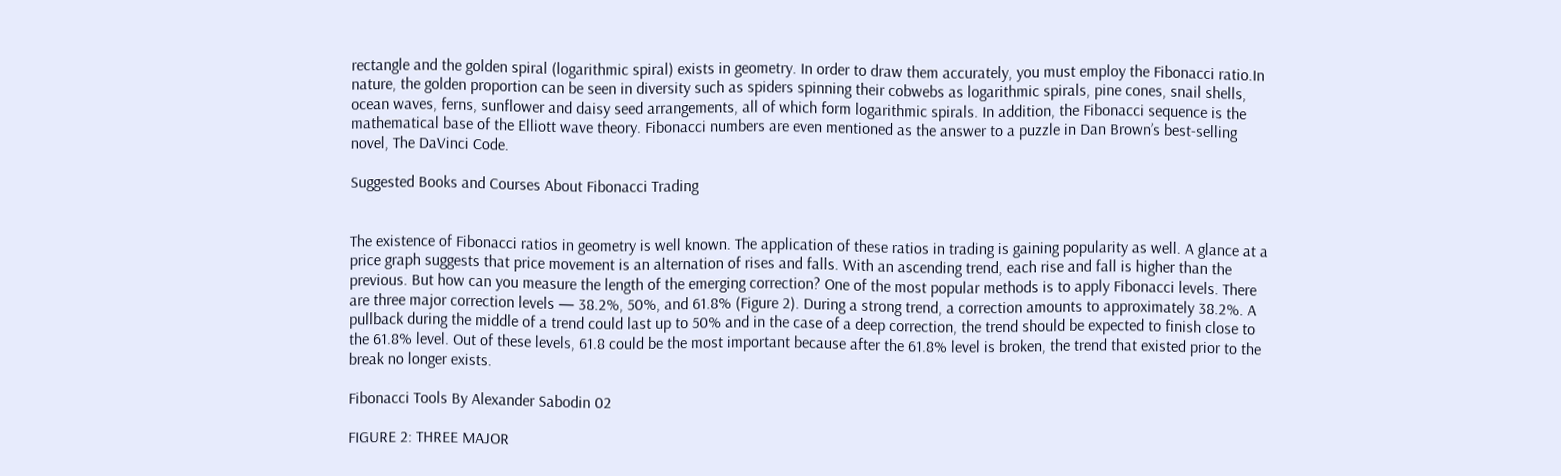rectangle and the golden spiral (logarithmic spiral) exists in geometry. In order to draw them accurately, you must employ the Fibonacci ratio.In nature, the golden proportion can be seen in diversity such as spiders spinning their cobwebs as logarithmic spirals, pine cones, snail shells, ocean waves, ferns, sunflower and daisy seed arrangements, all of which form logarithmic spirals. In addition, the Fibonacci sequence is the mathematical base of the Elliott wave theory. Fibonacci numbers are even mentioned as the answer to a puzzle in Dan Brown’s best-selling novel, The DaVinci Code.

Suggested Books and Courses About Fibonacci Trading


The existence of Fibonacci ratios in geometry is well known. The application of these ratios in trading is gaining popularity as well. A glance at a price graph suggests that price movement is an alternation of rises and falls. With an ascending trend, each rise and fall is higher than the previous. But how can you measure the length of the emerging correction? One of the most popular methods is to apply Fibonacci levels. There are three major correction levels — 38.2%, 50%, and 61.8% (Figure 2). During a strong trend, a correction amounts to approximately 38.2%. A pullback during the middle of a trend could last up to 50% and in the case of a deep correction, the trend should be expected to finish close to the 61.8% level. Out of these levels, 61.8 could be the most important because after the 61.8% level is broken, the trend that existed prior to the break no longer exists.

Fibonacci Tools By Alexander Sabodin 02

FIGURE 2: THREE MAJOR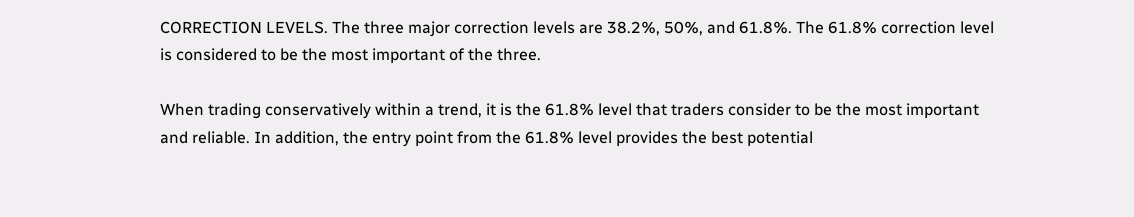CORRECTION LEVELS. The three major correction levels are 38.2%, 50%, and 61.8%. The 61.8% correction level is considered to be the most important of the three.

When trading conservatively within a trend, it is the 61.8% level that traders consider to be the most important and reliable. In addition, the entry point from the 61.8% level provides the best potential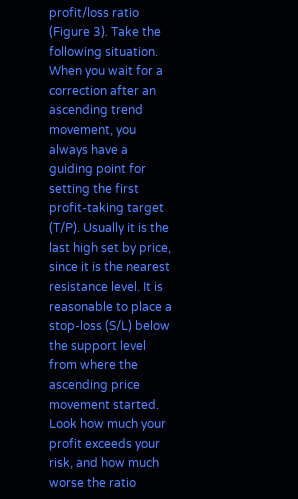profit/loss ratio (Figure 3). Take the following situation. When you wait for a correction after an ascending trend movement, you always have a guiding point for setting the first profit-taking target (T/P). Usually it is the last high set by price, since it is the nearest resistance level. It is reasonable to place a stop-loss (S/L) below the support level from where the ascending price movement started. Look how much your profit exceeds your risk, and how much worse the ratio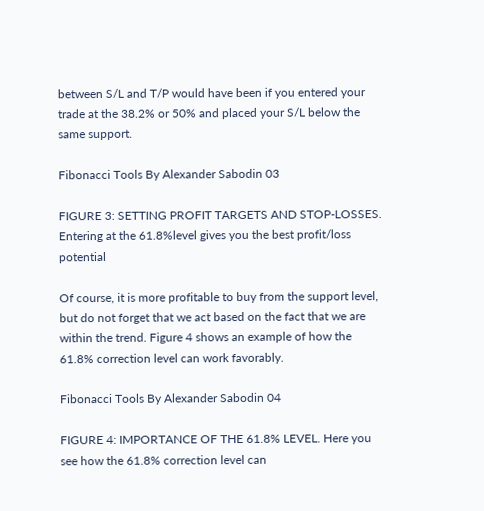between S/L and T/P would have been if you entered your trade at the 38.2% or 50% and placed your S/L below the same support.

Fibonacci Tools By Alexander Sabodin 03

FIGURE 3: SETTING PROFIT TARGETS AND STOP-LOSSES. Entering at the 61.8%level gives you the best profit/loss potential

Of course, it is more profitable to buy from the support level, but do not forget that we act based on the fact that we are within the trend. Figure 4 shows an example of how the 61.8% correction level can work favorably.

Fibonacci Tools By Alexander Sabodin 04

FIGURE 4: IMPORTANCE OF THE 61.8% LEVEL. Here you see how the 61.8% correction level can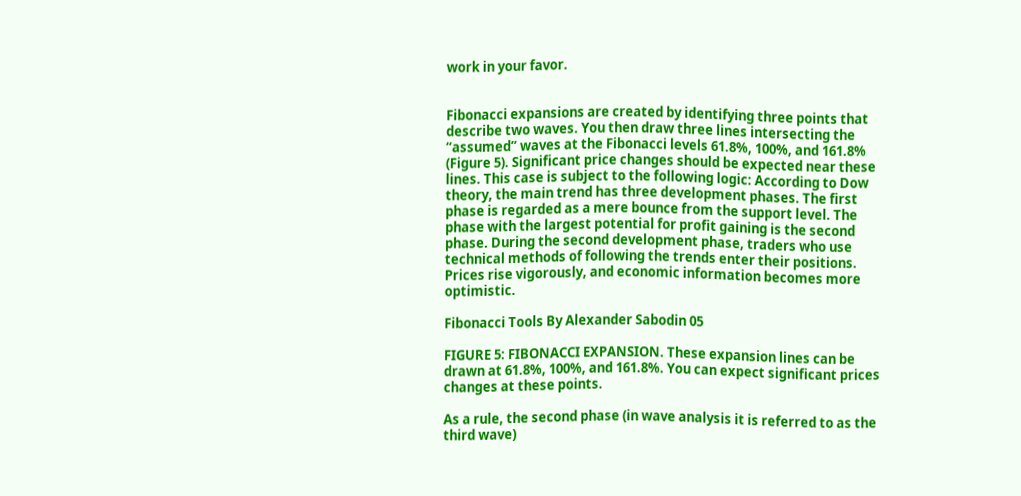work in your favor.


Fibonacci expansions are created by identifying three points that describe two waves. You then draw three lines intersecting the “assumed” waves at the Fibonacci levels 61.8%, 100%, and 161.8% (Figure 5). Significant price changes should be expected near these lines. This case is subject to the following logic: According to Dow theory, the main trend has three development phases. The first phase is regarded as a mere bounce from the support level. The phase with the largest potential for profit gaining is the second phase. During the second development phase, traders who use technical methods of following the trends enter their positions. Prices rise vigorously, and economic information becomes more optimistic.

Fibonacci Tools By Alexander Sabodin 05

FIGURE 5: FIBONACCI EXPANSION. These expansion lines can be drawn at 61.8%, 100%, and 161.8%. You can expect significant prices changes at these points.

As a rule, the second phase (in wave analysis it is referred to as the third wave)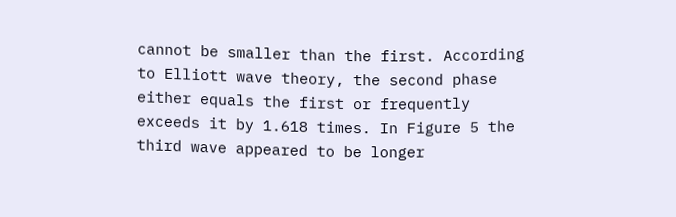cannot be smaller than the first. According to Elliott wave theory, the second phase either equals the first or frequently exceeds it by 1.618 times. In Figure 5 the third wave appeared to be longer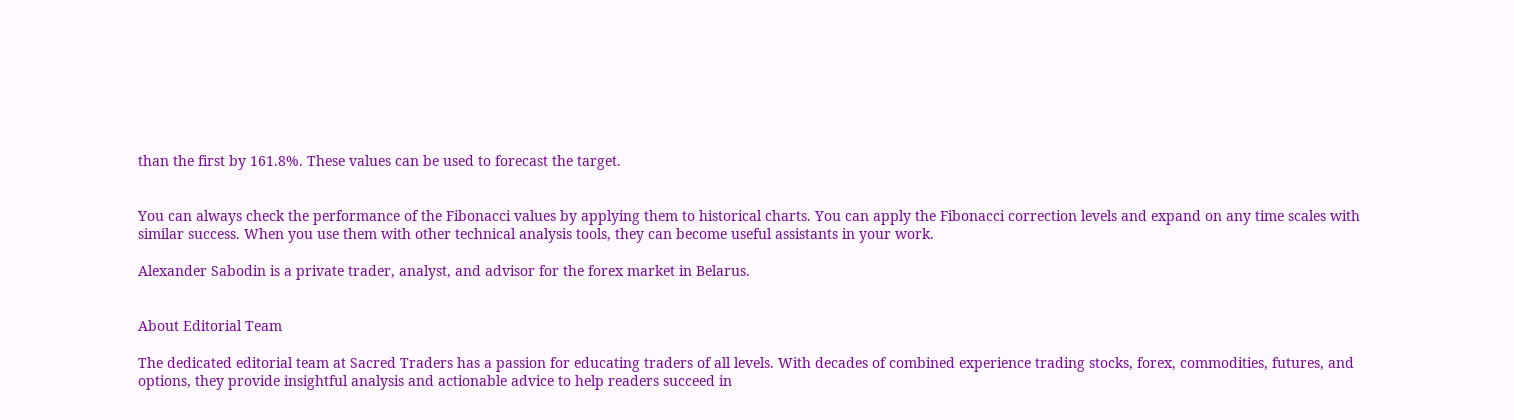than the first by 161.8%. These values can be used to forecast the target.


You can always check the performance of the Fibonacci values by applying them to historical charts. You can apply the Fibonacci correction levels and expand on any time scales with similar success. When you use them with other technical analysis tools, they can become useful assistants in your work.

Alexander Sabodin is a private trader, analyst, and advisor for the forex market in Belarus.


About Editorial Team

The dedicated editorial team at Sacred Traders has a passion for educating traders of all levels. With decades of combined experience trading stocks, forex, commodities, futures, and options, they provide insightful analysis and actionable advice to help readers succeed in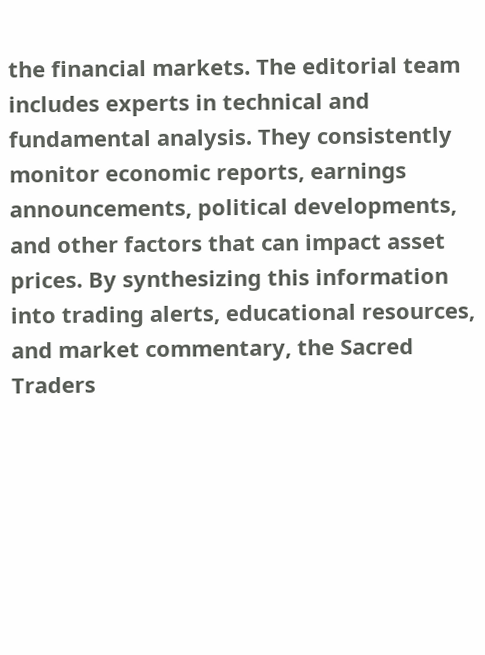the financial markets. The editorial team includes experts in technical and fundamental analysis. They consistently monitor economic reports, earnings announcements, political developments, and other factors that can impact asset prices. By synthesizing this information into trading alerts, educational resources, and market commentary, the Sacred Traders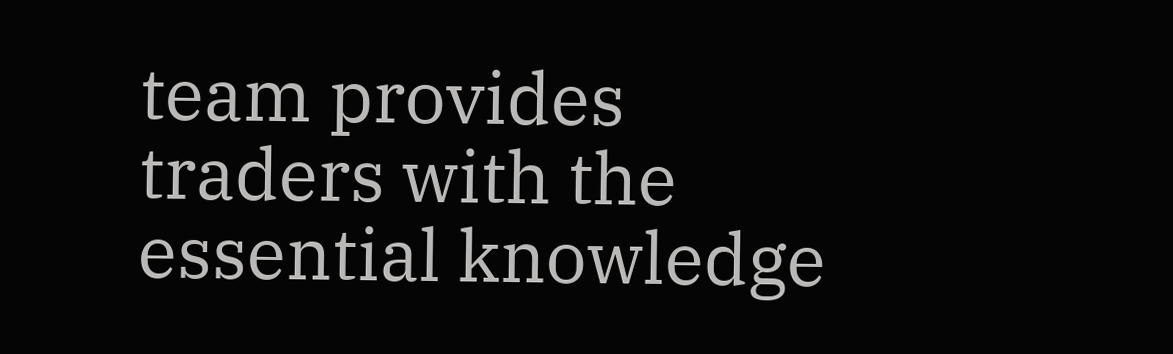team provides traders with the essential knowledge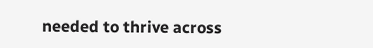needed to thrive across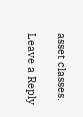asset classes.

Leave a Reply